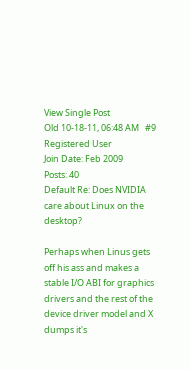View Single Post
Old 10-18-11, 06:48 AM   #9
Registered User
Join Date: Feb 2009
Posts: 40
Default Re: Does NVIDIA care about Linux on the desktop?

Perhaps when Linus gets off his ass and makes a stable I/O ABI for graphics drivers and the rest of the device driver model and X dumps it's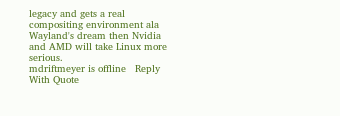legacy and gets a real compositing environment ala Wayland's dream then Nvidia and AMD will take Linux more serious.
mdriftmeyer is offline   Reply With Quote